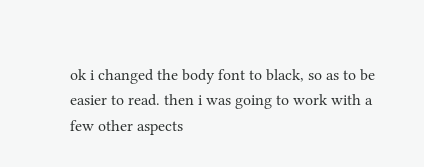ok i changed the body font to black, so as to be easier to read. then i was going to work with a few other aspects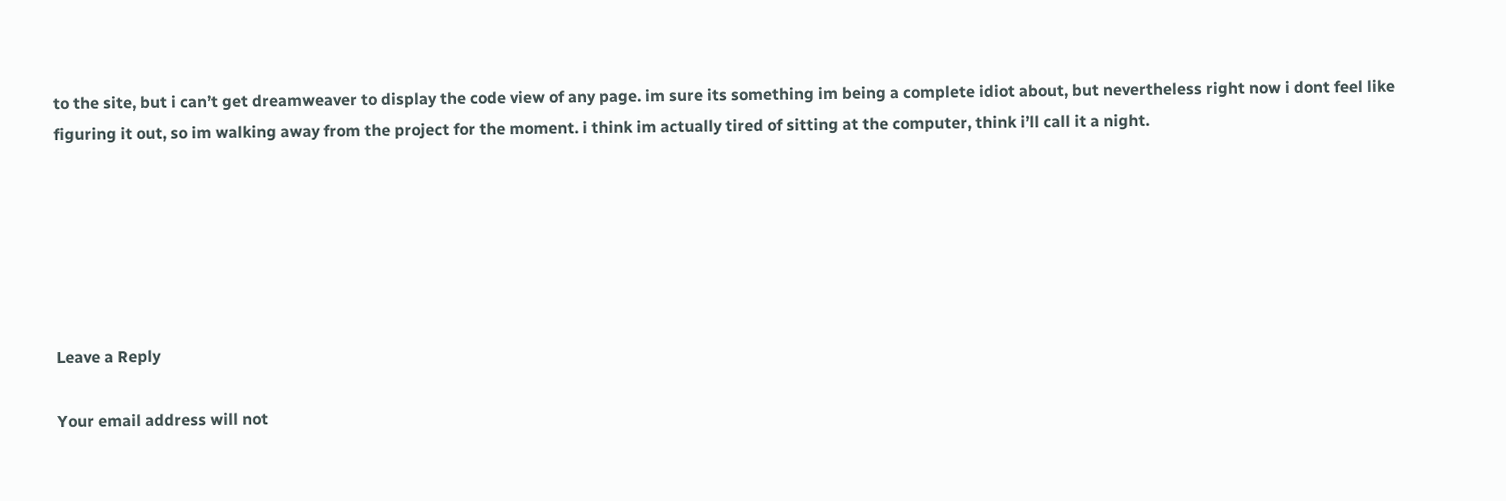to the site, but i can’t get dreamweaver to display the code view of any page. im sure its something im being a complete idiot about, but nevertheless right now i dont feel like figuring it out, so im walking away from the project for the moment. i think im actually tired of sitting at the computer, think i’ll call it a night.






Leave a Reply

Your email address will not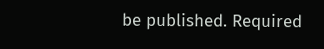be published. Required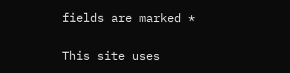fields are marked *

This site uses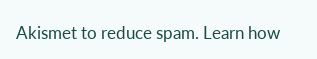Akismet to reduce spam. Learn how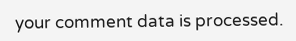your comment data is processed.